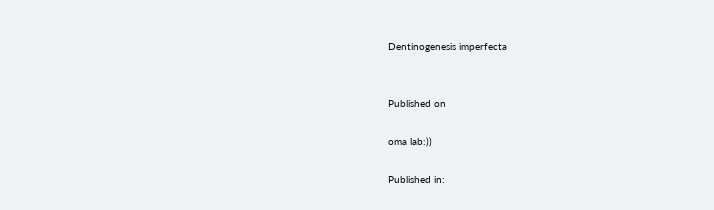Dentinogenesis imperfecta


Published on

oma lab:))

Published in: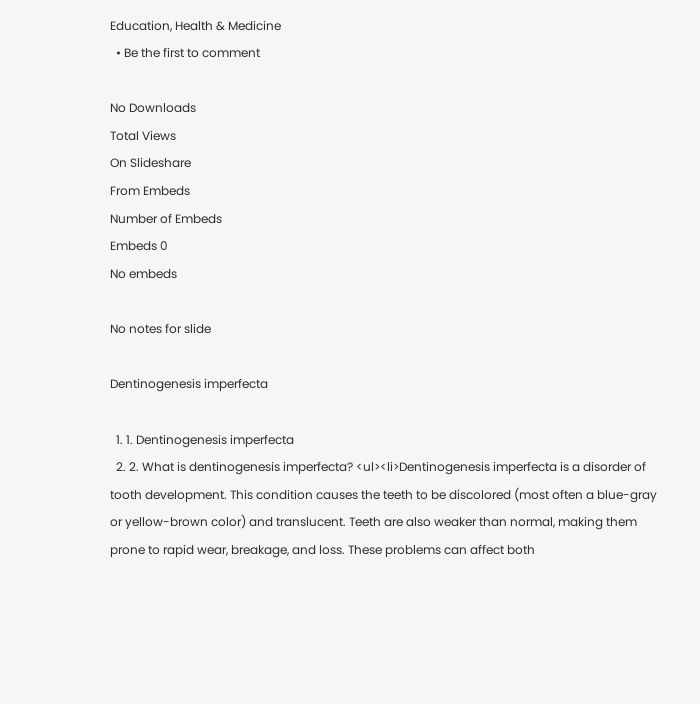Education, Health & Medicine
  • Be the first to comment

No Downloads
Total Views
On Slideshare
From Embeds
Number of Embeds
Embeds 0
No embeds

No notes for slide

Dentinogenesis imperfecta

  1. 1. Dentinogenesis imperfecta
  2. 2. What is dentinogenesis imperfecta? <ul><li>Dentinogenesis imperfecta is a disorder of tooth development. This condition causes the teeth to be discolored (most often a blue-gray or yellow-brown color) and translucent. Teeth are also weaker than normal, making them prone to rapid wear, breakage, and loss. These problems can affect both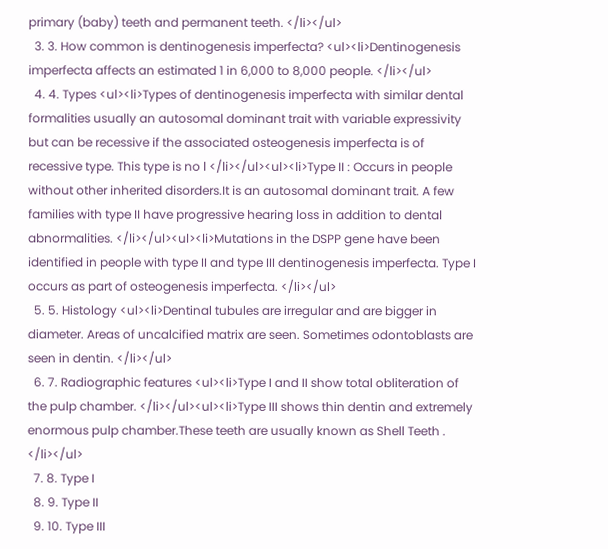primary (baby) teeth and permanent teeth. </li></ul>
  3. 3. How common is dentinogenesis imperfecta? <ul><li>Dentinogenesis imperfecta affects an estimated 1 in 6,000 to 8,000 people. </li></ul>
  4. 4. Types <ul><li>Types of dentinogenesis imperfecta with similar dental formalities usually an autosomal dominant trait with variable expressivity but can be recessive if the associated osteogenesis imperfecta is of recessive type. This type is no l </li></ul><ul><li>Type II : Occurs in people without other inherited disorders.It is an autosomal dominant trait. A few families with type II have progressive hearing loss in addition to dental abnormalities. </li></ul><ul><li>Mutations in the DSPP gene have been identified in people with type II and type III dentinogenesis imperfecta. Type I occurs as part of osteogenesis imperfecta. </li></ul>
  5. 5. Histology <ul><li>Dentinal tubules are irregular and are bigger in diameter. Areas of uncalcified matrix are seen. Sometimes odontoblasts are seen in dentin. </li></ul>
  6. 7. Radiographic features <ul><li>Type I and II show total obliteration of the pulp chamber. </li></ul><ul><li>Type III shows thin dentin and extremely enormous pulp chamber.These teeth are usually known as Shell Teeth . </li></ul>
  7. 8. Type I
  8. 9. Type II
  9. 10. Type III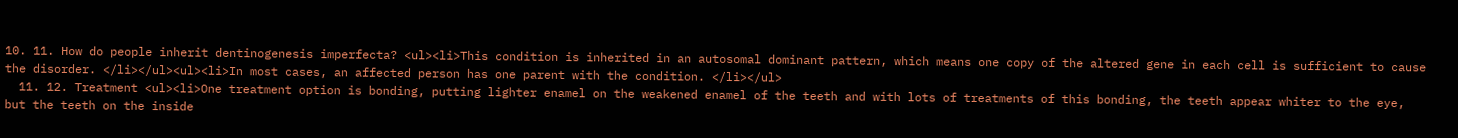10. 11. How do people inherit dentinogenesis imperfecta? <ul><li>This condition is inherited in an autosomal dominant pattern, which means one copy of the altered gene in each cell is sufficient to cause the disorder. </li></ul><ul><li>In most cases, an affected person has one parent with the condition. </li></ul>
  11. 12. Treatment <ul><li>One treatment option is bonding, putting lighter enamel on the weakened enamel of the teeth and with lots of treatments of this bonding, the teeth appear whiter to the eye, but the teeth on the inside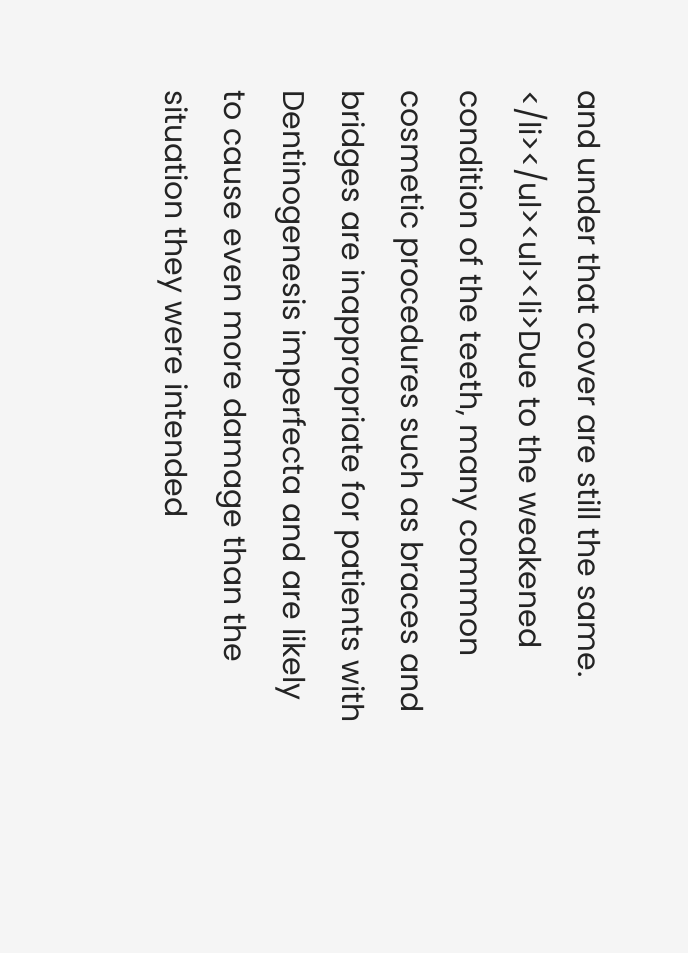and under that cover are still the same. </li></ul><ul><li>Due to the weakened condition of the teeth, many common cosmetic procedures such as braces and bridges are inappropriate for patients with Dentinogenesis imperfecta and are likely to cause even more damage than the situation they were intended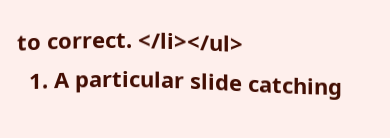to correct. </li></ul>
  1. A particular slide catching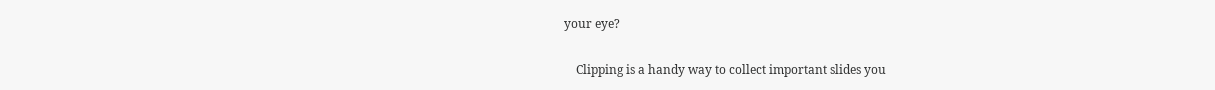your eye?

    Clipping is a handy way to collect important slides you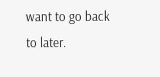want to go back to later.